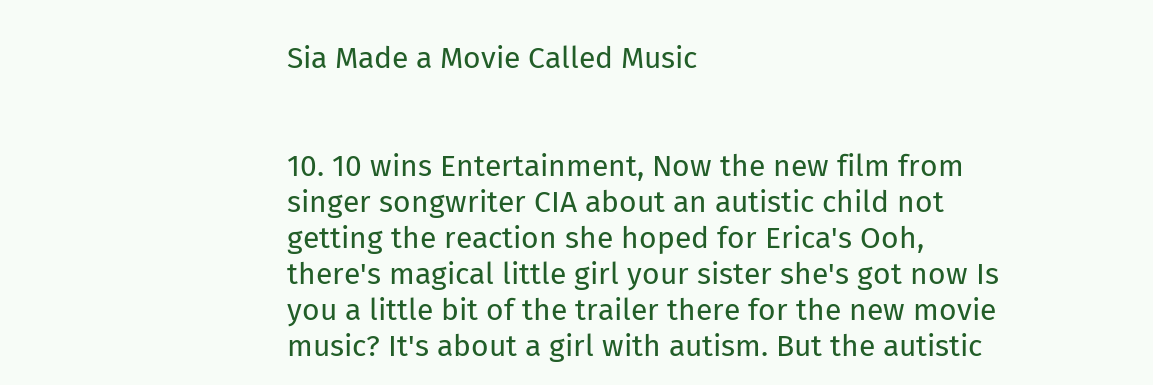Sia Made a Movie Called Music


10. 10 wins Entertainment, Now the new film from singer songwriter CIA about an autistic child not getting the reaction she hoped for Erica's Ooh, there's magical little girl your sister she's got now Is you a little bit of the trailer there for the new movie music? It's about a girl with autism. But the autistic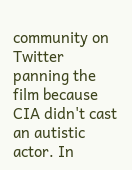community on Twitter panning the film because CIA didn't cast an autistic actor. In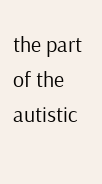the part of the autistic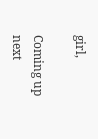girl,

Coming up next